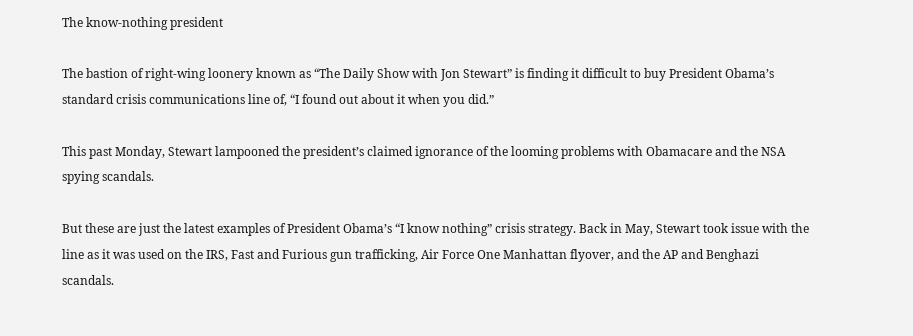The know-nothing president

The bastion of right-wing loonery known as “The Daily Show with Jon Stewart” is finding it difficult to buy President Obama’s standard crisis communications line of, “I found out about it when you did.”

This past Monday, Stewart lampooned the president’s claimed ignorance of the looming problems with Obamacare and the NSA spying scandals.

But these are just the latest examples of President Obama’s “I know nothing” crisis strategy. Back in May, Stewart took issue with the line as it was used on the IRS, Fast and Furious gun trafficking, Air Force One Manhattan flyover, and the AP and Benghazi scandals.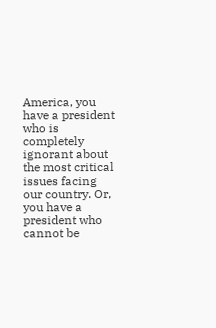America, you have a president who is completely ignorant about the most critical issues facing our country. Or, you have a president who cannot be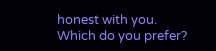honest with you. Which do you prefer?